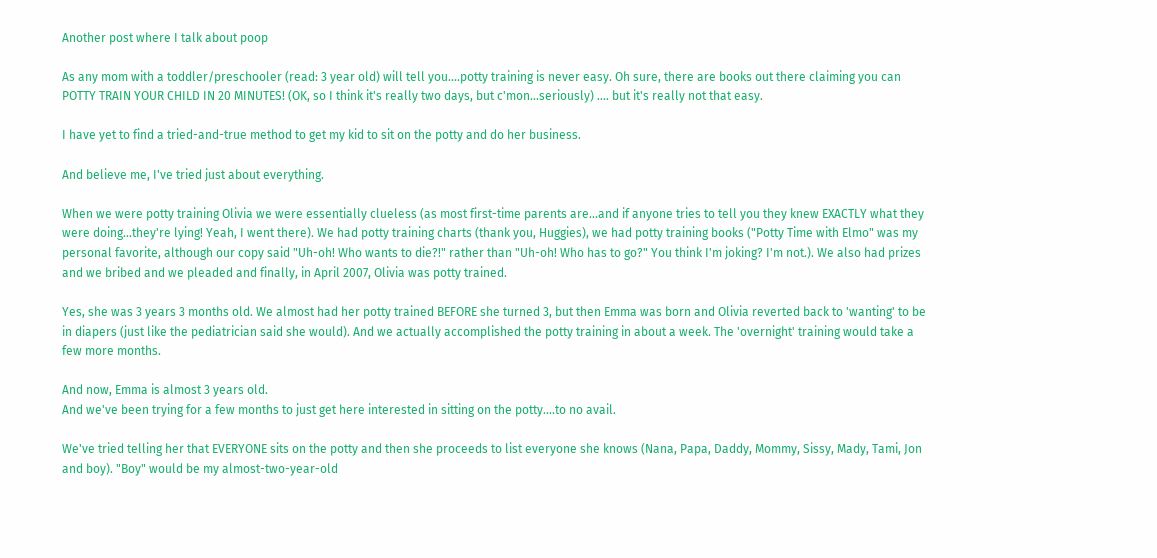Another post where I talk about poop

As any mom with a toddler/preschooler (read: 3 year old) will tell you....potty training is never easy. Oh sure, there are books out there claiming you can POTTY TRAIN YOUR CHILD IN 20 MINUTES! (OK, so I think it's really two days, but c'mon...seriously) .... but it's really not that easy.

I have yet to find a tried-and-true method to get my kid to sit on the potty and do her business.

And believe me, I've tried just about everything.

When we were potty training Olivia we were essentially clueless (as most first-time parents are...and if anyone tries to tell you they knew EXACTLY what they were doing...they're lying! Yeah, I went there). We had potty training charts (thank you, Huggies), we had potty training books ("Potty Time with Elmo" was my personal favorite, although our copy said "Uh-oh! Who wants to die?!" rather than "Uh-oh! Who has to go?" You think I'm joking? I'm not.). We also had prizes and we bribed and we pleaded and finally, in April 2007, Olivia was potty trained.

Yes, she was 3 years 3 months old. We almost had her potty trained BEFORE she turned 3, but then Emma was born and Olivia reverted back to 'wanting' to be in diapers (just like the pediatrician said she would). And we actually accomplished the potty training in about a week. The 'overnight' training would take a few more months.

And now, Emma is almost 3 years old.
And we've been trying for a few months to just get here interested in sitting on the potty....to no avail.

We've tried telling her that EVERYONE sits on the potty and then she proceeds to list everyone she knows (Nana, Papa, Daddy, Mommy, Sissy, Mady, Tami, Jon and boy). "Boy" would be my almost-two-year-old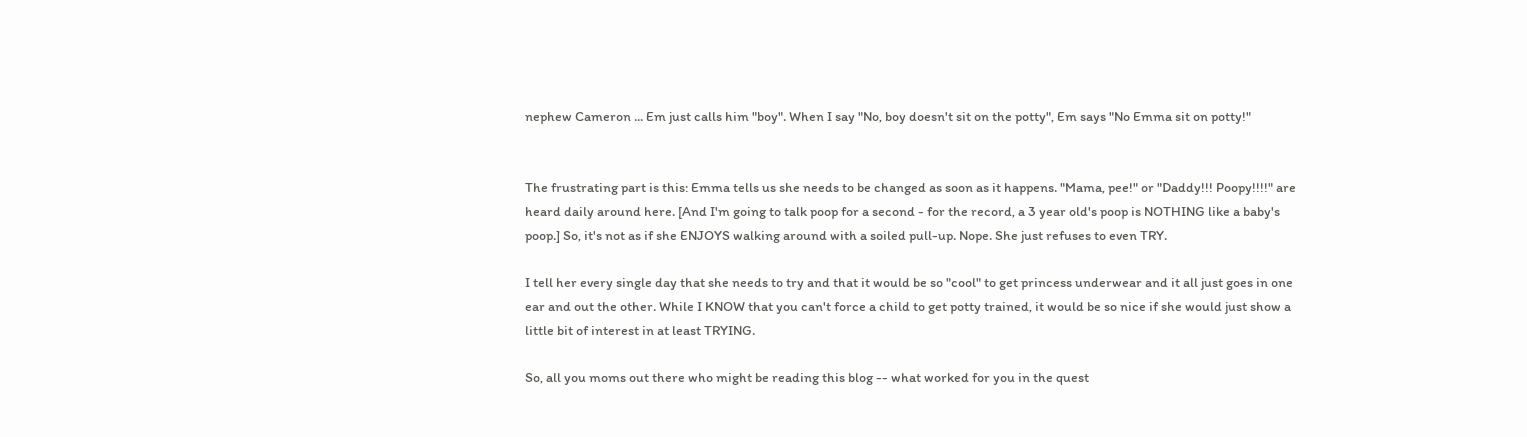nephew Cameron ... Em just calls him "boy". When I say "No, boy doesn't sit on the potty", Em says "No Emma sit on potty!"


The frustrating part is this: Emma tells us she needs to be changed as soon as it happens. "Mama, pee!" or "Daddy!!! Poopy!!!!" are heard daily around here. [And I'm going to talk poop for a second - for the record, a 3 year old's poop is NOTHING like a baby's poop.] So, it's not as if she ENJOYS walking around with a soiled pull-up. Nope. She just refuses to even TRY.

I tell her every single day that she needs to try and that it would be so "cool" to get princess underwear and it all just goes in one ear and out the other. While I KNOW that you can't force a child to get potty trained, it would be so nice if she would just show a little bit of interest in at least TRYING.

So, all you moms out there who might be reading this blog -- what worked for you in the quest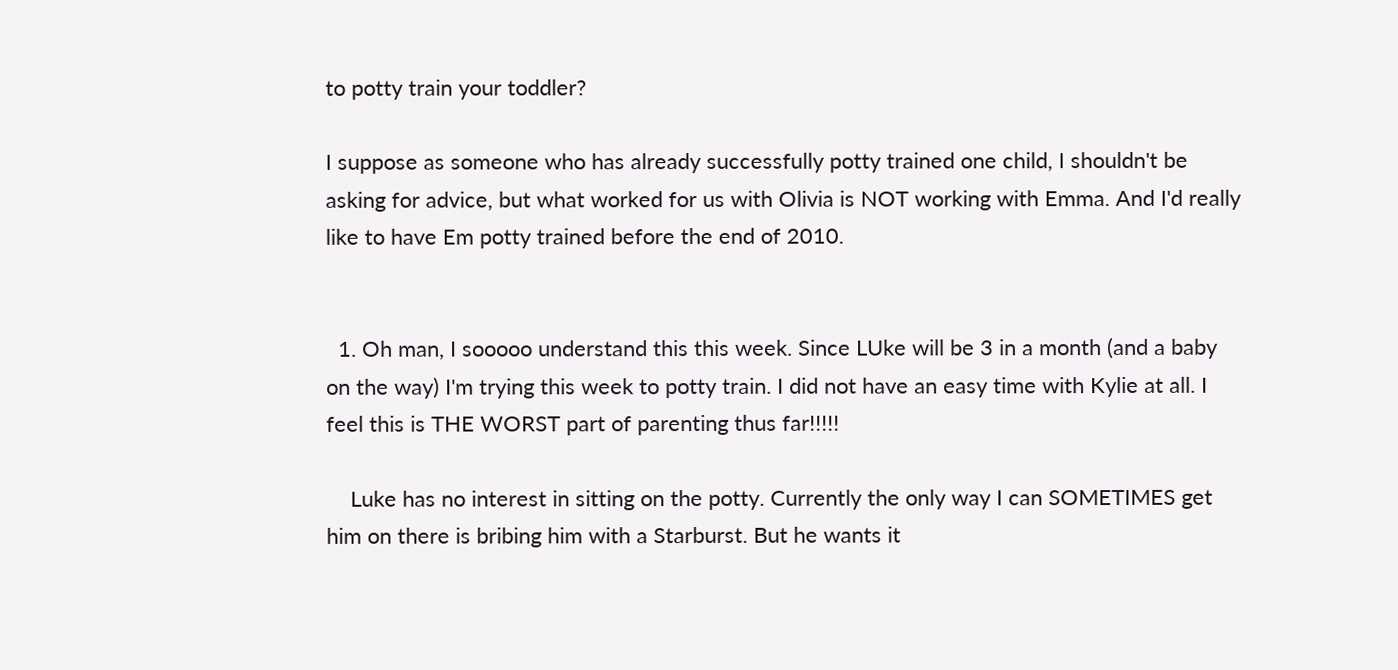to potty train your toddler?

I suppose as someone who has already successfully potty trained one child, I shouldn't be asking for advice, but what worked for us with Olivia is NOT working with Emma. And I'd really like to have Em potty trained before the end of 2010.


  1. Oh man, I sooooo understand this this week. Since LUke will be 3 in a month (and a baby on the way) I'm trying this week to potty train. I did not have an easy time with Kylie at all. I feel this is THE WORST part of parenting thus far!!!!!

    Luke has no interest in sitting on the potty. Currently the only way I can SOMETIMES get him on there is bribing him with a Starburst. But he wants it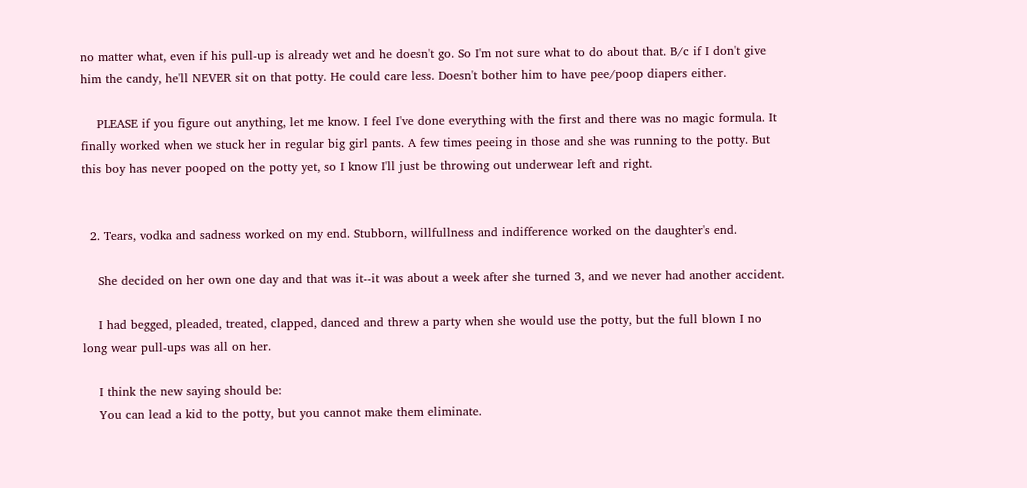no matter what, even if his pull-up is already wet and he doesn't go. So I'm not sure what to do about that. B/c if I don't give him the candy, he'll NEVER sit on that potty. He could care less. Doesn't bother him to have pee/poop diapers either.

    PLEASE if you figure out anything, let me know. I feel I've done everything with the first and there was no magic formula. It finally worked when we stuck her in regular big girl pants. A few times peeing in those and she was running to the potty. But this boy has never pooped on the potty yet, so I know I'll just be throwing out underwear left and right.


  2. Tears, vodka and sadness worked on my end. Stubborn, willfullness and indifference worked on the daughter's end.

    She decided on her own one day and that was it--it was about a week after she turned 3, and we never had another accident.

    I had begged, pleaded, treated, clapped, danced and threw a party when she would use the potty, but the full blown I no long wear pull-ups was all on her.

    I think the new saying should be:
    You can lead a kid to the potty, but you cannot make them eliminate.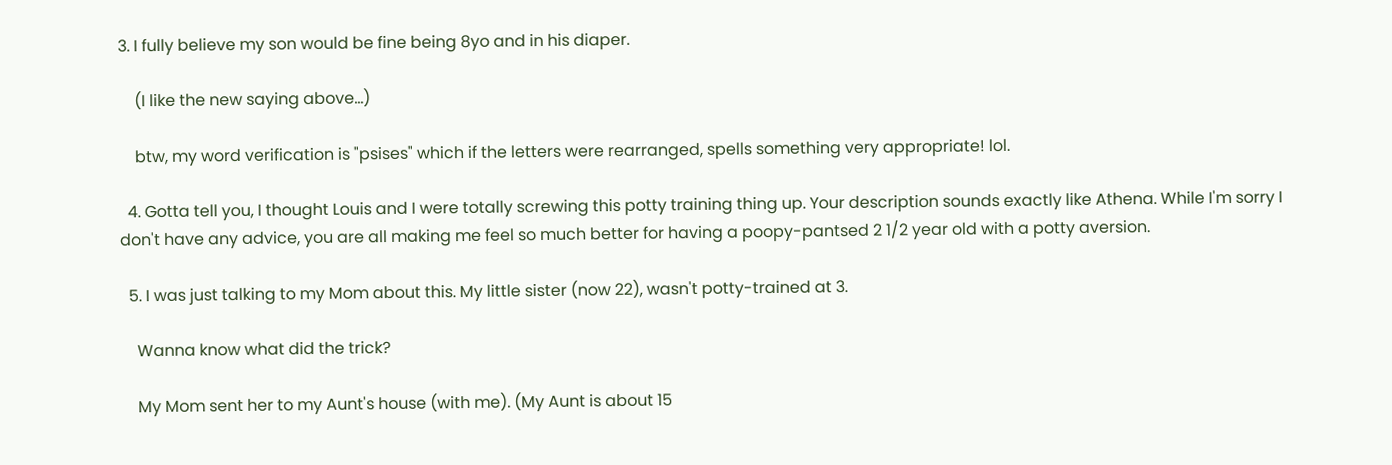3. I fully believe my son would be fine being 8yo and in his diaper.

    (I like the new saying above...)

    btw, my word verification is "psises" which if the letters were rearranged, spells something very appropriate! lol.

  4. Gotta tell you, I thought Louis and I were totally screwing this potty training thing up. Your description sounds exactly like Athena. While I'm sorry I don't have any advice, you are all making me feel so much better for having a poopy-pantsed 2 1/2 year old with a potty aversion.

  5. I was just talking to my Mom about this. My little sister (now 22), wasn't potty-trained at 3.

    Wanna know what did the trick?

    My Mom sent her to my Aunt's house (with me). (My Aunt is about 15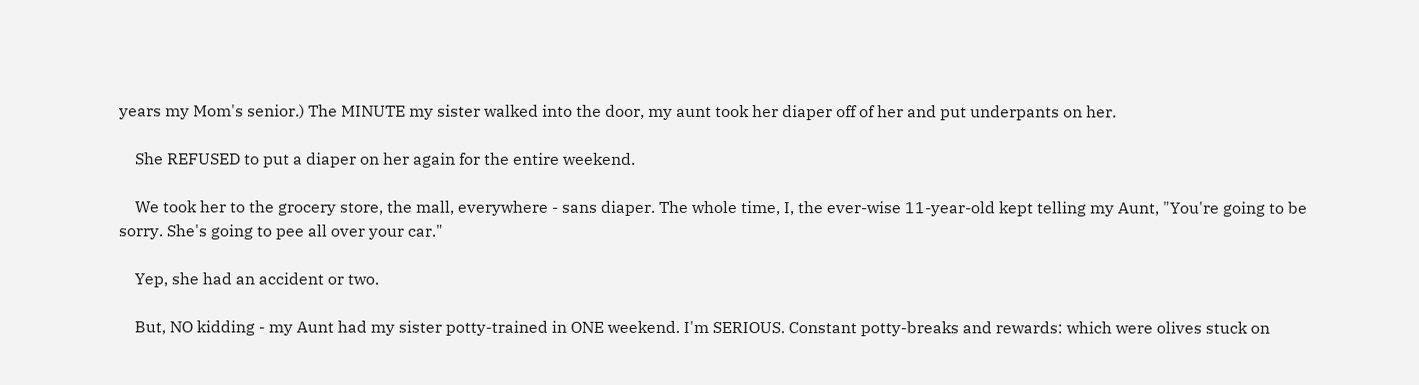years my Mom's senior.) The MINUTE my sister walked into the door, my aunt took her diaper off of her and put underpants on her.

    She REFUSED to put a diaper on her again for the entire weekend.

    We took her to the grocery store, the mall, everywhere - sans diaper. The whole time, I, the ever-wise 11-year-old kept telling my Aunt, "You're going to be sorry. She's going to pee all over your car."

    Yep, she had an accident or two.

    But, NO kidding - my Aunt had my sister potty-trained in ONE weekend. I'm SERIOUS. Constant potty-breaks and rewards: which were olives stuck on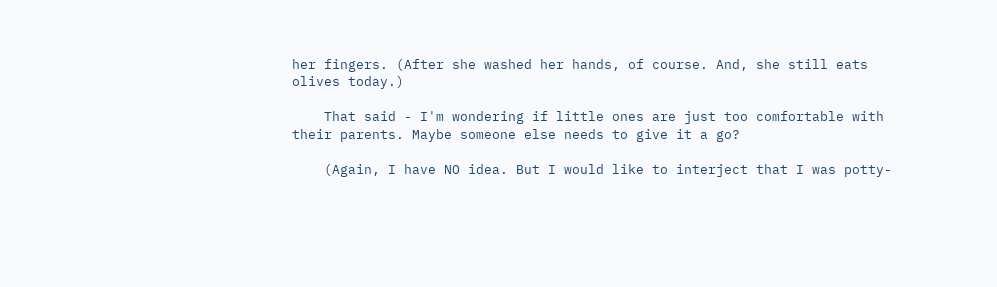her fingers. (After she washed her hands, of course. And, she still eats olives today.)

    That said - I'm wondering if little ones are just too comfortable with their parents. Maybe someone else needs to give it a go?

    (Again, I have NO idea. But I would like to interject that I was potty-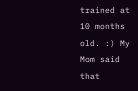trained at 10 months old. :) My Mom said that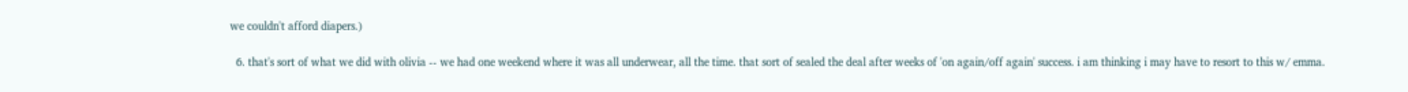we couldn't afford diapers.)

  6. that's sort of what we did with olivia -- we had one weekend where it was all underwear, all the time. that sort of sealed the deal after weeks of 'on again/off again' success. i am thinking i may have to resort to this w/ emma.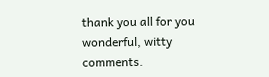thank you all for you wonderful, witty comments.